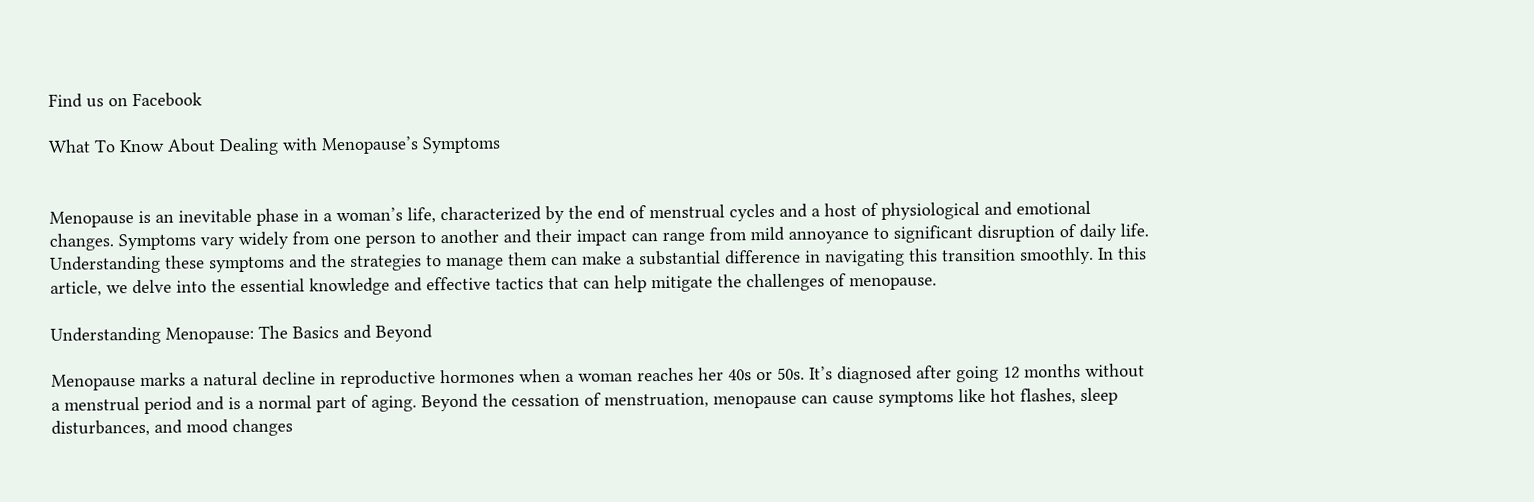Find us on Facebook

What To Know About Dealing with Menopause’s Symptoms


Menopause is an inevitable phase in a woman’s life, characterized by the end of menstrual cycles and a host of physiological and emotional changes. Symptoms vary widely from one person to another and their impact can range from mild annoyance to significant disruption of daily life. Understanding these symptoms and the strategies to manage them can make a substantial difference in navigating this transition smoothly. In this article, we delve into the essential knowledge and effective tactics that can help mitigate the challenges of menopause.

Understanding Menopause: The Basics and Beyond

Menopause marks a natural decline in reproductive hormones when a woman reaches her 40s or 50s. It’s diagnosed after going 12 months without a menstrual period and is a normal part of aging. Beyond the cessation of menstruation, menopause can cause symptoms like hot flashes, sleep disturbances, and mood changes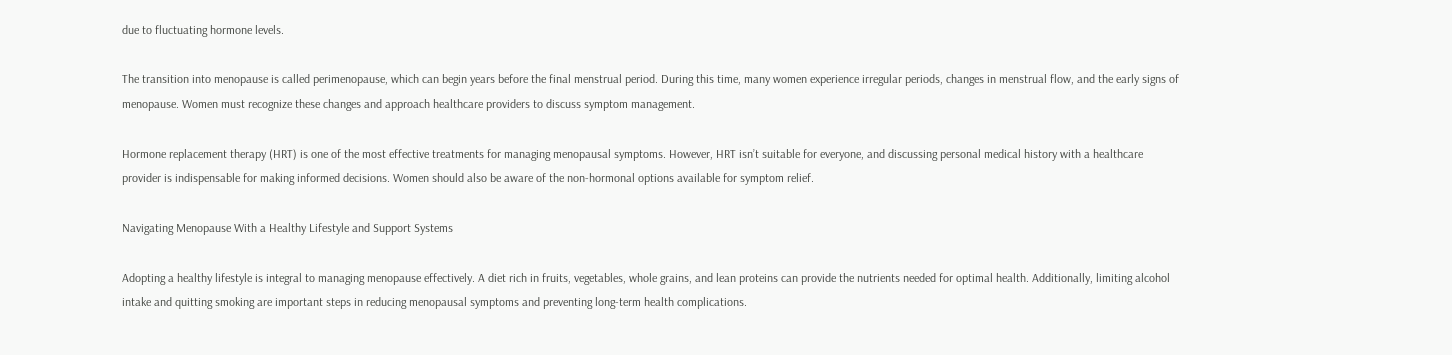due to fluctuating hormone levels.

The transition into menopause is called perimenopause, which can begin years before the final menstrual period. During this time, many women experience irregular periods, changes in menstrual flow, and the early signs of menopause. Women must recognize these changes and approach healthcare providers to discuss symptom management.

Hormone replacement therapy (HRT) is one of the most effective treatments for managing menopausal symptoms. However, HRT isn’t suitable for everyone, and discussing personal medical history with a healthcare provider is indispensable for making informed decisions. Women should also be aware of the non-hormonal options available for symptom relief.

Navigating Menopause With a Healthy Lifestyle and Support Systems

Adopting a healthy lifestyle is integral to managing menopause effectively. A diet rich in fruits, vegetables, whole grains, and lean proteins can provide the nutrients needed for optimal health. Additionally, limiting alcohol intake and quitting smoking are important steps in reducing menopausal symptoms and preventing long-term health complications.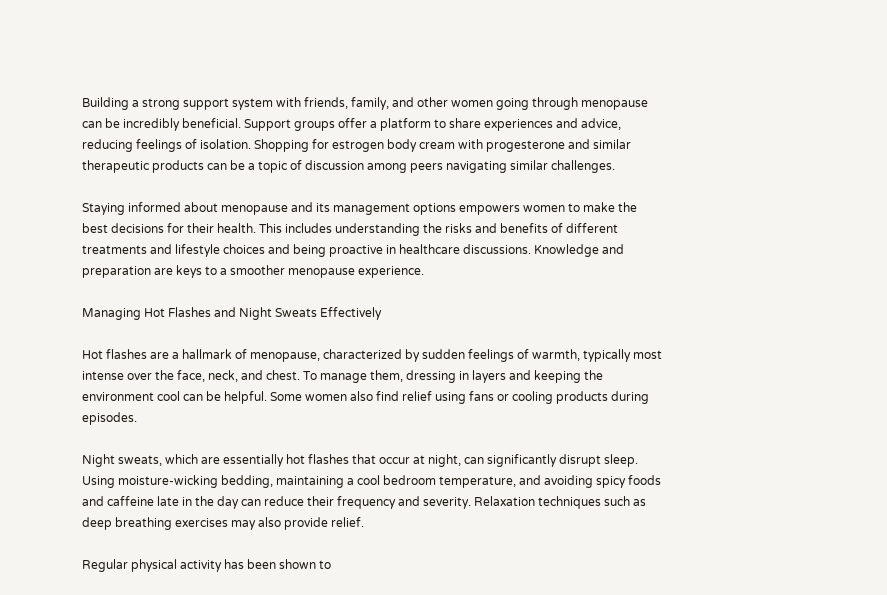Building a strong support system with friends, family, and other women going through menopause can be incredibly beneficial. Support groups offer a platform to share experiences and advice, reducing feelings of isolation. Shopping for estrogen body cream with progesterone and similar therapeutic products can be a topic of discussion among peers navigating similar challenges.

Staying informed about menopause and its management options empowers women to make the best decisions for their health. This includes understanding the risks and benefits of different treatments and lifestyle choices and being proactive in healthcare discussions. Knowledge and preparation are keys to a smoother menopause experience.

Managing Hot Flashes and Night Sweats Effectively

Hot flashes are a hallmark of menopause, characterized by sudden feelings of warmth, typically most intense over the face, neck, and chest. To manage them, dressing in layers and keeping the environment cool can be helpful. Some women also find relief using fans or cooling products during episodes.

Night sweats, which are essentially hot flashes that occur at night, can significantly disrupt sleep. Using moisture-wicking bedding, maintaining a cool bedroom temperature, and avoiding spicy foods and caffeine late in the day can reduce their frequency and severity. Relaxation techniques such as deep breathing exercises may also provide relief.

Regular physical activity has been shown to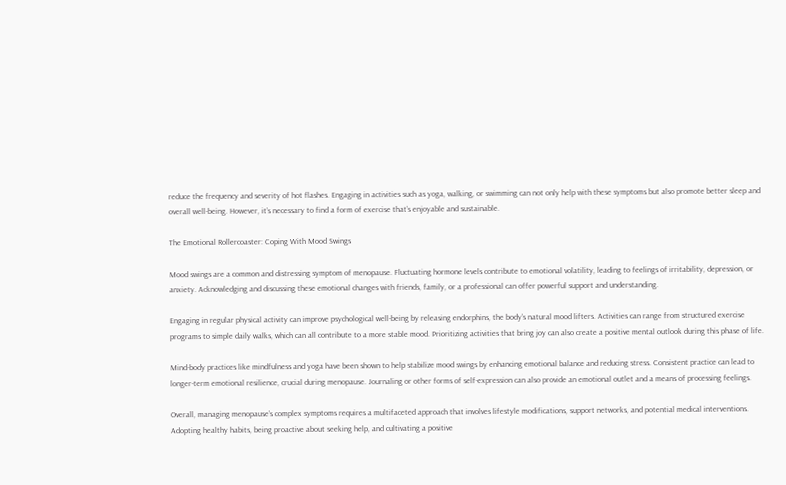reduce the frequency and severity of hot flashes. Engaging in activities such as yoga, walking, or swimming can not only help with these symptoms but also promote better sleep and overall well-being. However, it’s necessary to find a form of exercise that’s enjoyable and sustainable.

The Emotional Rollercoaster: Coping With Mood Swings

Mood swings are a common and distressing symptom of menopause. Fluctuating hormone levels contribute to emotional volatility, leading to feelings of irritability, depression, or anxiety. Acknowledging and discussing these emotional changes with friends, family, or a professional can offer powerful support and understanding.

Engaging in regular physical activity can improve psychological well-being by releasing endorphins, the body’s natural mood lifters. Activities can range from structured exercise programs to simple daily walks, which can all contribute to a more stable mood. Prioritizing activities that bring joy can also create a positive mental outlook during this phase of life.

Mind-body practices like mindfulness and yoga have been shown to help stabilize mood swings by enhancing emotional balance and reducing stress. Consistent practice can lead to longer-term emotional resilience, crucial during menopause. Journaling or other forms of self-expression can also provide an emotional outlet and a means of processing feelings.

Overall, managing menopause’s complex symptoms requires a multifaceted approach that involves lifestyle modifications, support networks, and potential medical interventions. Adopting healthy habits, being proactive about seeking help, and cultivating a positive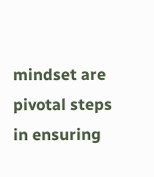mindset are pivotal steps in ensuring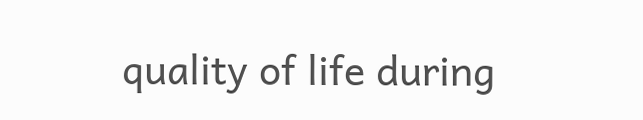quality of life during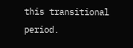this transitional period.